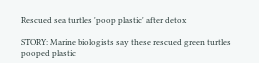Rescued sea turtles 'poop plastic' after detox

STORY: Marine biologists say these rescued green turtles pooped plastic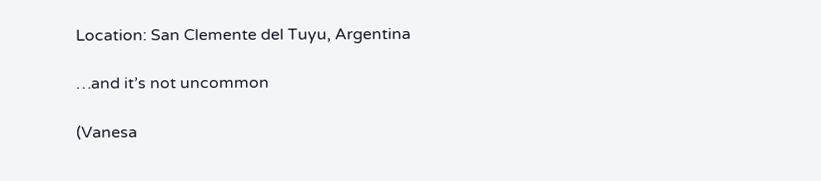Location: San Clemente del Tuyu, Argentina

…and it’s not uncommon

(Vanesa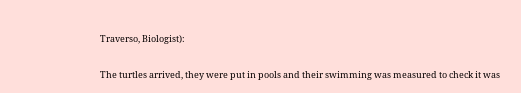Traverso, Biologist):

The turtles arrived, they were put in pools and their swimming was measured to check it was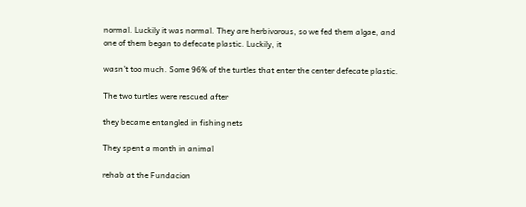normal. Luckily it was normal. They are herbivorous, so we fed them algae, and one of them began to defecate plastic. Luckily, it

wasn't too much. Some 96% of the turtles that enter the center defecate plastic.

The two turtles were rescued after

they became entangled in fishing nets

They spent a month in animal

rehab at the Fundacion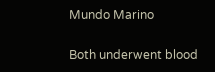Mundo Marino

Both underwent blood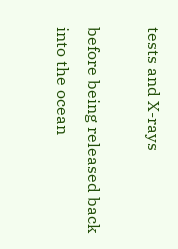tests and X-rays

before being released back into the ocean